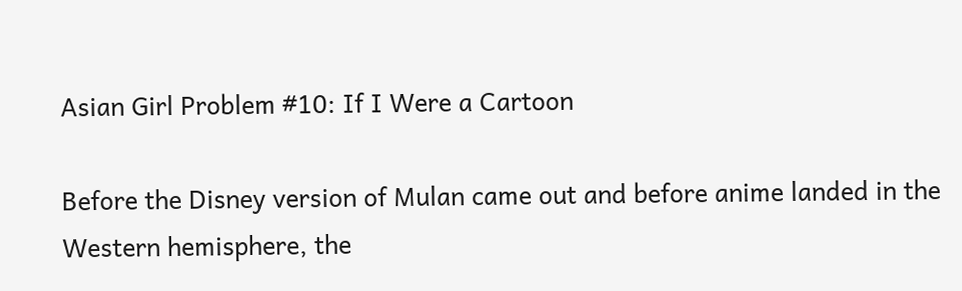Asian Girl Problem #10: If I Were a Cartoon

Before the Disney version of Mulan came out and before anime landed in the Western hemisphere, the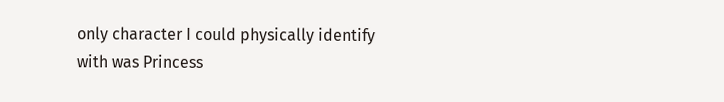only character I could physically identify with was Princess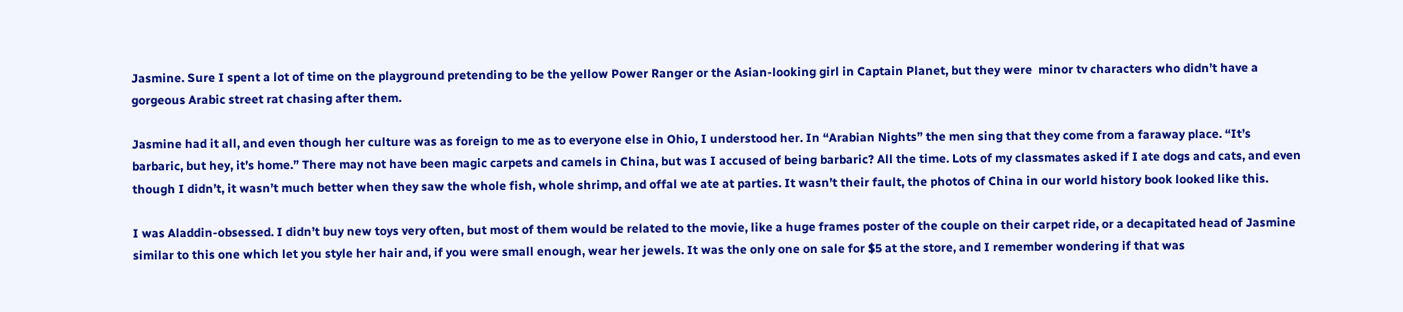Jasmine. Sure I spent a lot of time on the playground pretending to be the yellow Power Ranger or the Asian-looking girl in Captain Planet, but they were  minor tv characters who didn’t have a gorgeous Arabic street rat chasing after them.

Jasmine had it all, and even though her culture was as foreign to me as to everyone else in Ohio, I understood her. In “Arabian Nights” the men sing that they come from a faraway place. “It’s barbaric, but hey, it’s home.” There may not have been magic carpets and camels in China, but was I accused of being barbaric? All the time. Lots of my classmates asked if I ate dogs and cats, and even though I didn’t, it wasn’t much better when they saw the whole fish, whole shrimp, and offal we ate at parties. It wasn’t their fault, the photos of China in our world history book looked like this.

I was Aladdin-obsessed. I didn’t buy new toys very often, but most of them would be related to the movie, like a huge frames poster of the couple on their carpet ride, or a decapitated head of Jasmine similar to this one which let you style her hair and, if you were small enough, wear her jewels. It was the only one on sale for $5 at the store, and I remember wondering if that was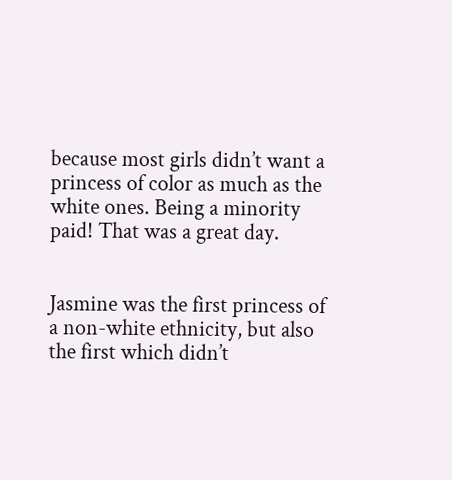because most girls didn’t want a princess of color as much as the white ones. Being a minority paid! That was a great day.


Jasmine was the first princess of a non-white ethnicity, but also the first which didn’t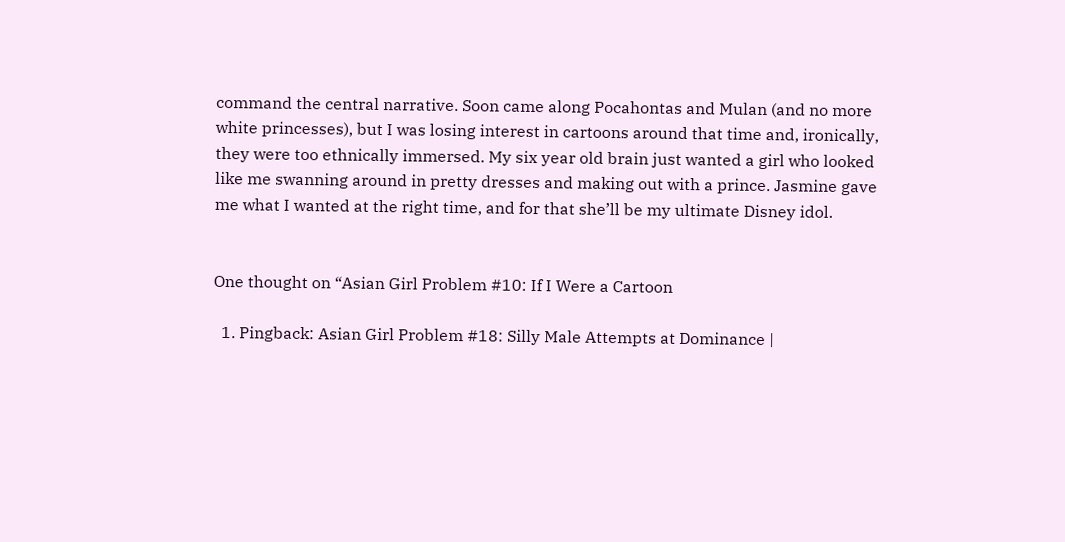command the central narrative. Soon came along Pocahontas and Mulan (and no more white princesses), but I was losing interest in cartoons around that time and, ironically, they were too ethnically immersed. My six year old brain just wanted a girl who looked like me swanning around in pretty dresses and making out with a prince. Jasmine gave me what I wanted at the right time, and for that she’ll be my ultimate Disney idol.


One thought on “Asian Girl Problem #10: If I Were a Cartoon

  1. Pingback: Asian Girl Problem #18: Silly Male Attempts at Dominance |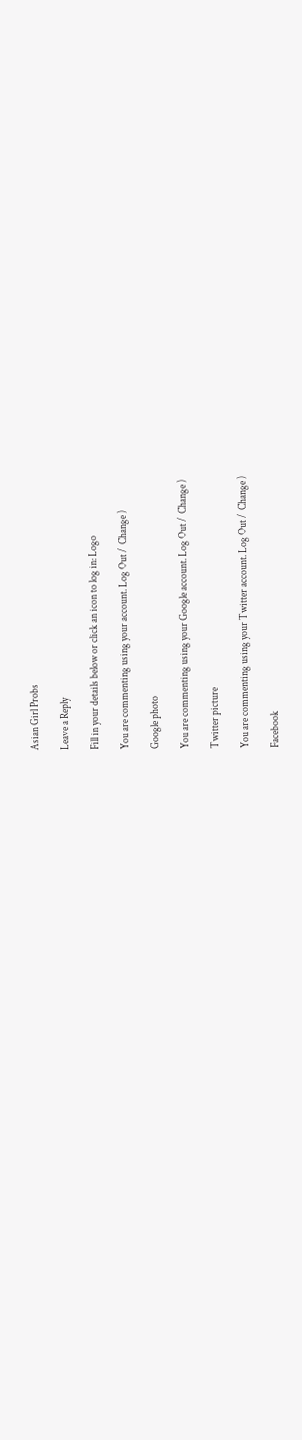Asian Girl Probs

Leave a Reply

Fill in your details below or click an icon to log in: Logo

You are commenting using your account. Log Out /  Change )

Google photo

You are commenting using your Google account. Log Out /  Change )

Twitter picture

You are commenting using your Twitter account. Log Out /  Change )

Facebook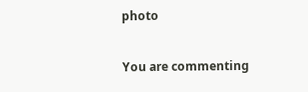photo

You are commenting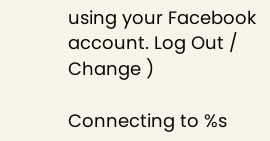using your Facebook account. Log Out /  Change )

Connecting to %s